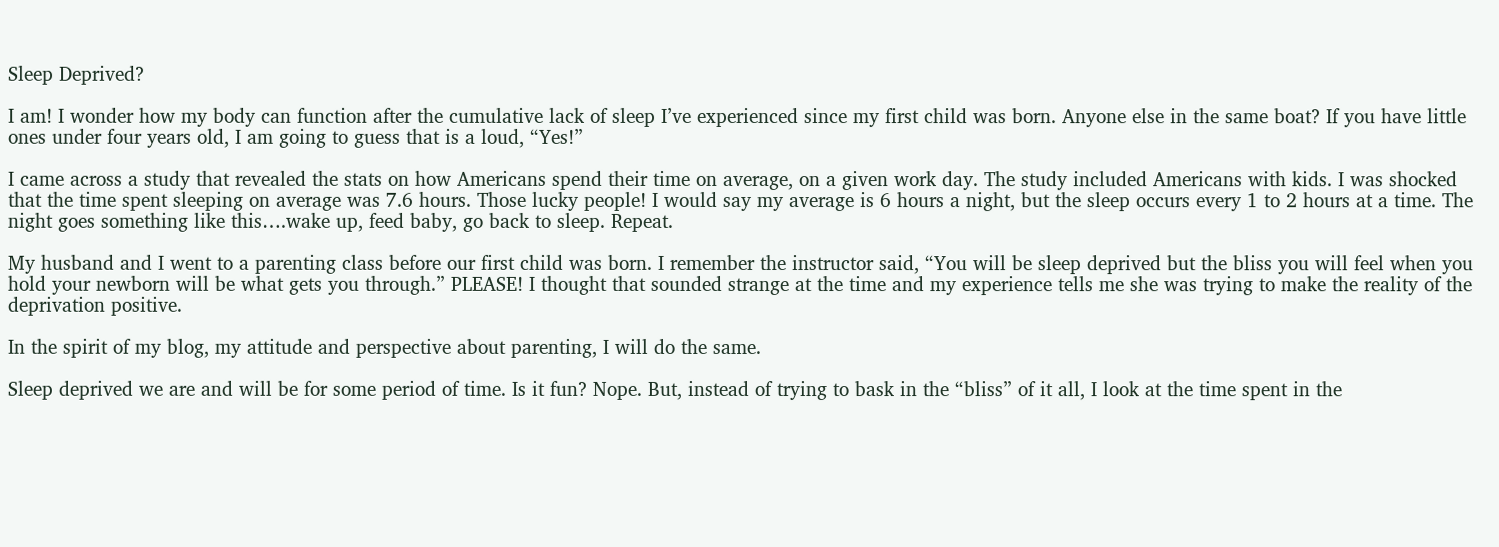Sleep Deprived?

I am! I wonder how my body can function after the cumulative lack of sleep I’ve experienced since my first child was born. Anyone else in the same boat? If you have little ones under four years old, I am going to guess that is a loud, “Yes!”

I came across a study that revealed the stats on how Americans spend their time on average, on a given work day. The study included Americans with kids. I was shocked that the time spent sleeping on average was 7.6 hours. Those lucky people! I would say my average is 6 hours a night, but the sleep occurs every 1 to 2 hours at a time. The night goes something like this….wake up, feed baby, go back to sleep. Repeat.

My husband and I went to a parenting class before our first child was born. I remember the instructor said, “You will be sleep deprived but the bliss you will feel when you hold your newborn will be what gets you through.” PLEASE! I thought that sounded strange at the time and my experience tells me she was trying to make the reality of the deprivation positive.

In the spirit of my blog, my attitude and perspective about parenting, I will do the same.

Sleep deprived we are and will be for some period of time. Is it fun? Nope. But, instead of trying to bask in the “bliss” of it all, I look at the time spent in the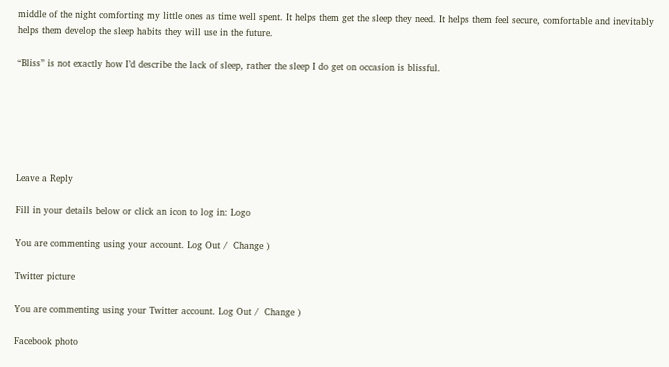middle of the night comforting my little ones as time well spent. It helps them get the sleep they need. It helps them feel secure, comfortable and inevitably helps them develop the sleep habits they will use in the future.

“Bliss” is not exactly how I’d describe the lack of sleep, rather the sleep I do get on occasion is blissful.






Leave a Reply

Fill in your details below or click an icon to log in: Logo

You are commenting using your account. Log Out /  Change )

Twitter picture

You are commenting using your Twitter account. Log Out /  Change )

Facebook photo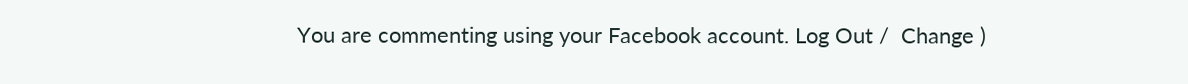You are commenting using your Facebook account. Log Out /  Change )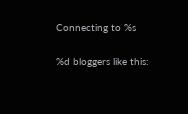Connecting to %s

%d bloggers like this: